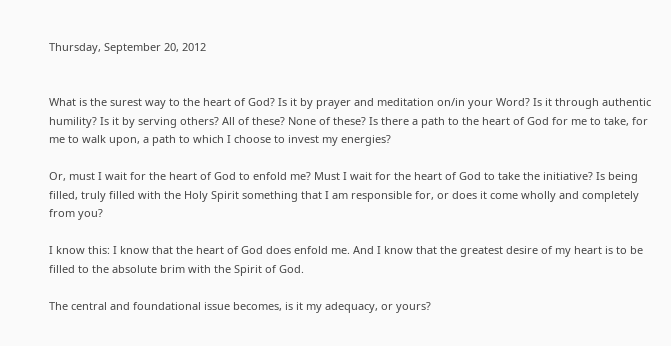Thursday, September 20, 2012


What is the surest way to the heart of God? Is it by prayer and meditation on/in your Word? Is it through authentic humility? Is it by serving others? All of these? None of these? Is there a path to the heart of God for me to take, for me to walk upon, a path to which I choose to invest my energies?

Or, must I wait for the heart of God to enfold me? Must I wait for the heart of God to take the initiative? Is being filled, truly filled with the Holy Spirit something that I am responsible for, or does it come wholly and completely from you?

I know this: I know that the heart of God does enfold me. And I know that the greatest desire of my heart is to be filled to the absolute brim with the Spirit of God.

The central and foundational issue becomes, is it my adequacy, or yours?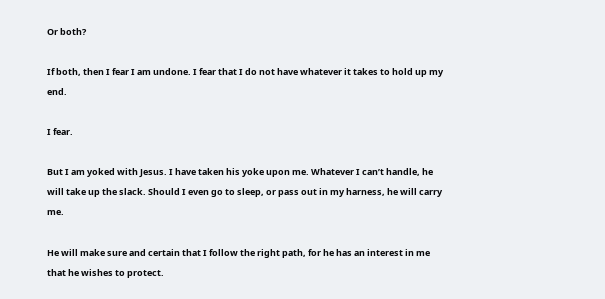Or both?

If both, then I fear I am undone. I fear that I do not have whatever it takes to hold up my end.

I fear.

But I am yoked with Jesus. I have taken his yoke upon me. Whatever I can’t handle, he will take up the slack. Should I even go to sleep, or pass out in my harness, he will carry me.

He will make sure and certain that I follow the right path, for he has an interest in me that he wishes to protect.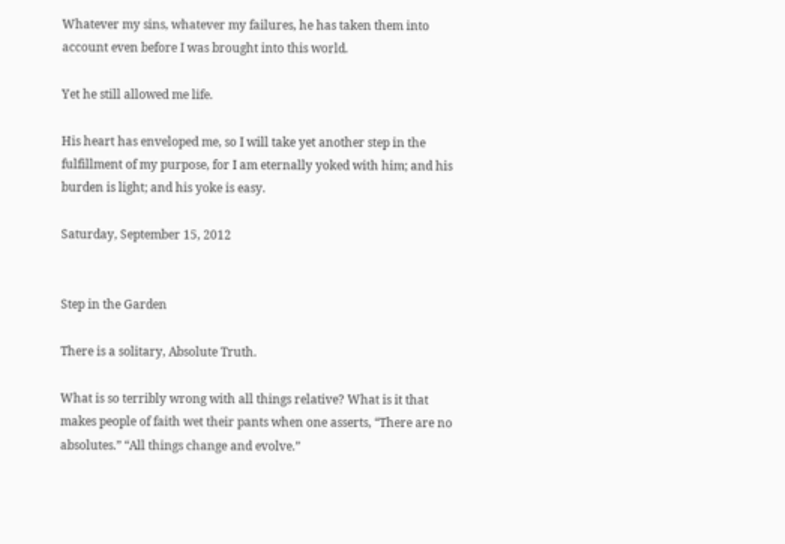Whatever my sins, whatever my failures, he has taken them into account even before I was brought into this world.

Yet he still allowed me life.

His heart has enveloped me, so I will take yet another step in the fulfillment of my purpose, for I am eternally yoked with him; and his burden is light; and his yoke is easy.

Saturday, September 15, 2012


Step in the Garden

There is a solitary, Absolute Truth.

What is so terribly wrong with all things relative? What is it that makes people of faith wet their pants when one asserts, “There are no absolutes.” “All things change and evolve.”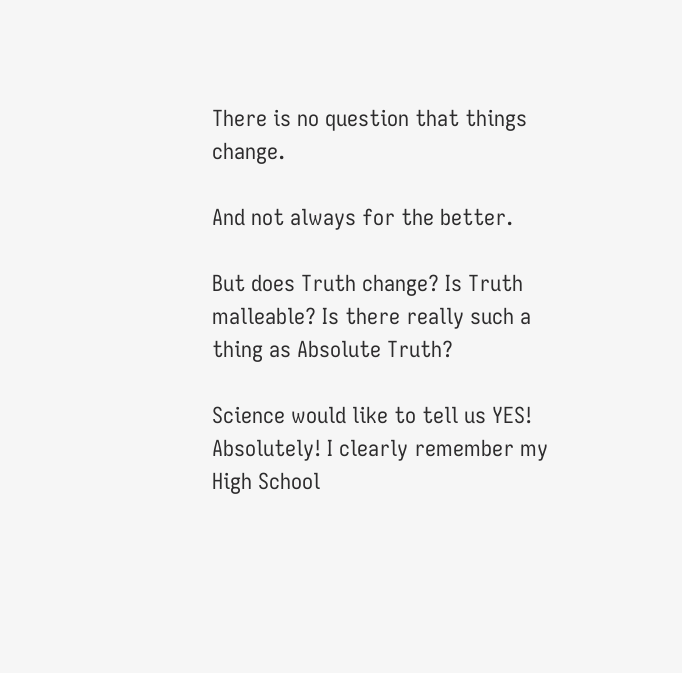There is no question that things change.

And not always for the better.

But does Truth change? Is Truth malleable? Is there really such a thing as Absolute Truth?

Science would like to tell us YES! Absolutely! I clearly remember my High School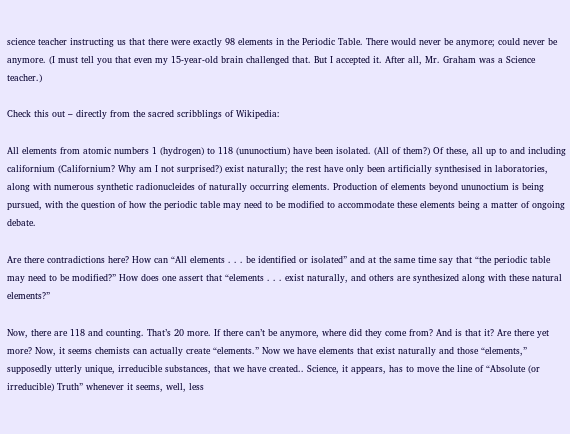science teacher instructing us that there were exactly 98 elements in the Periodic Table. There would never be anymore; could never be anymore. (I must tell you that even my 15-year-old brain challenged that. But I accepted it. After all, Mr. Graham was a Science teacher.)

Check this out – directly from the sacred scribblings of Wikipedia:

All elements from atomic numbers 1 (hydrogen) to 118 (ununoctium) have been isolated. (All of them?) Of these, all up to and including californium (Californium? Why am I not surprised?) exist naturally; the rest have only been artificially synthesised in laboratories, along with numerous synthetic radionucleides of naturally occurring elements. Production of elements beyond ununoctium is being pursued, with the question of how the periodic table may need to be modified to accommodate these elements being a matter of ongoing debate.

Are there contradictions here? How can “All elements . . . be identified or isolated” and at the same time say that “the periodic table may need to be modified?” How does one assert that “elements . . . exist naturally, and others are synthesized along with these natural elements?”

Now, there are 118 and counting. That’s 20 more. If there can’t be anymore, where did they come from? And is that it? Are there yet more? Now, it seems chemists can actually create “elements.” Now we have elements that exist naturally and those “elements,” supposedly utterly unique, irreducible substances, that we have created.. Science, it appears, has to move the line of “Absolute (or irreducible) Truth” whenever it seems, well, less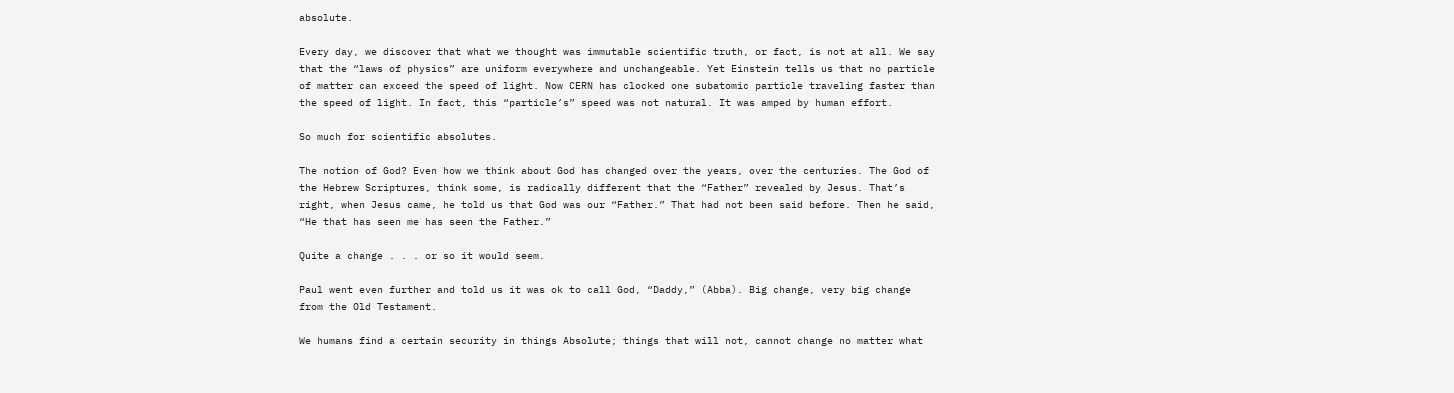absolute.

Every day, we discover that what we thought was immutable scientific truth, or fact, is not at all. We say that the “laws of physics” are uniform everywhere and unchangeable. Yet Einstein tells us that no particle of matter can exceed the speed of light. Now CERN has clocked one subatomic particle traveling faster than the speed of light. In fact, this “particle’s” speed was not natural. It was amped by human effort.

So much for scientific absolutes.

The notion of God? Even how we think about God has changed over the years, over the centuries. The God of the Hebrew Scriptures, think some, is radically different that the “Father” revealed by Jesus. That’s right, when Jesus came, he told us that God was our “Father.” That had not been said before. Then he said, “He that has seen me has seen the Father.”

Quite a change . . . or so it would seem.

Paul went even further and told us it was ok to call God, “Daddy,” (Abba). Big change, very big change from the Old Testament.

We humans find a certain security in things Absolute; things that will not, cannot change no matter what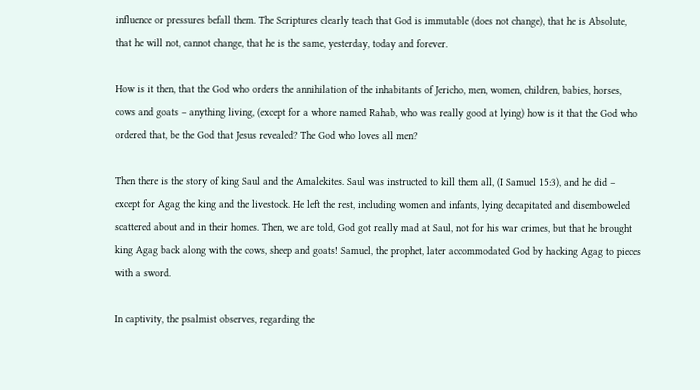influence or pressures befall them. The Scriptures clearly teach that God is immutable (does not change), that he is Absolute, that he will not, cannot change, that he is the same, yesterday, today and forever.

How is it then, that the God who orders the annihilation of the inhabitants of Jericho, men, women, children, babies, horses, cows and goats – anything living, (except for a whore named Rahab, who was really good at lying) how is it that the God who ordered that, be the God that Jesus revealed? The God who loves all men?

Then there is the story of king Saul and the Amalekites. Saul was instructed to kill them all, (I Samuel 15:3), and he did – except for Agag the king and the livestock. He left the rest, including women and infants, lying decapitated and disemboweled scattered about and in their homes. Then, we are told, God got really mad at Saul, not for his war crimes, but that he brought king Agag back along with the cows, sheep and goats! Samuel, the prophet, later accommodated God by hacking Agag to pieces with a sword.

In captivity, the psalmist observes, regarding the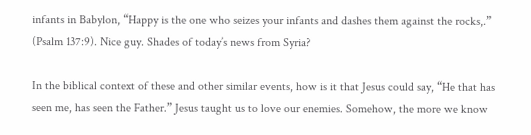infants in Babylon, “Happy is the one who seizes your infants and dashes them against the rocks,.” (Psalm 137:9). Nice guy. Shades of today’s news from Syria?

In the biblical context of these and other similar events, how is it that Jesus could say, “He that has seen me, has seen the Father.” Jesus taught us to love our enemies. Somehow, the more we know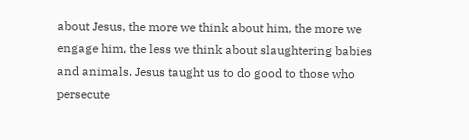about Jesus, the more we think about him, the more we engage him, the less we think about slaughtering babies and animals. Jesus taught us to do good to those who persecute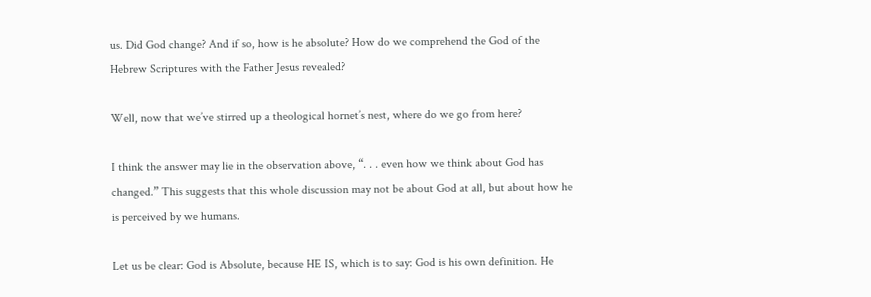us. Did God change? And if so, how is he absolute? How do we comprehend the God of the Hebrew Scriptures with the Father Jesus revealed?

Well, now that we’ve stirred up a theological hornet’s nest, where do we go from here?

I think the answer may lie in the observation above, “. . . even how we think about God has changed.” This suggests that this whole discussion may not be about God at all, but about how he is perceived by we humans.

Let us be clear: God is Absolute, because HE IS, which is to say: God is his own definition. He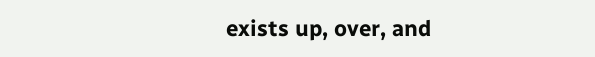exists up, over, and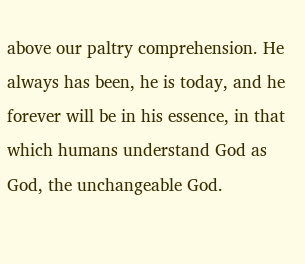above our paltry comprehension. He always has been, he is today, and he forever will be in his essence, in that which humans understand God as God, the unchangeable God.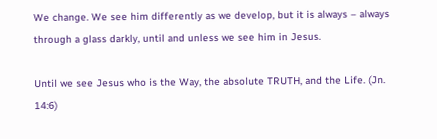We change. We see him differently as we develop, but it is always – always through a glass darkly, until and unless we see him in Jesus.

Until we see Jesus who is the Way, the absolute TRUTH, and the Life. (Jn. 14:6)